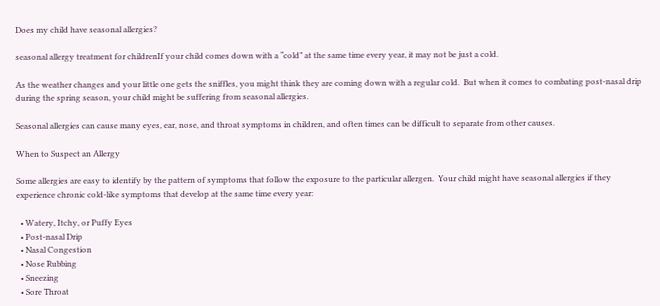Does my child have seasonal allergies?

seasonal allergy treatment for childrenIf your child comes down with a “cold” at the same time every year, it may not be just a cold.

As the weather changes and your little one gets the sniffles, you might think they are coming down with a regular cold.  But when it comes to combating post-nasal drip during the spring season, your child might be suffering from seasonal allergies.

Seasonal allergies can cause many eyes, ear, nose, and throat symptoms in children, and often times can be difficult to separate from other causes.

When to Suspect an Allergy

Some allergies are easy to identify by the pattern of symptoms that follow the exposure to the particular allergen.  Your child might have seasonal allergies if they experience chronic cold-like symptoms that develop at the same time every year:

  • Watery, Itchy, or Puffy Eyes
  • Post-nasal Drip
  • Nasal Congestion
  • Nose Rubbing
  • Sneezing
  • Sore Throat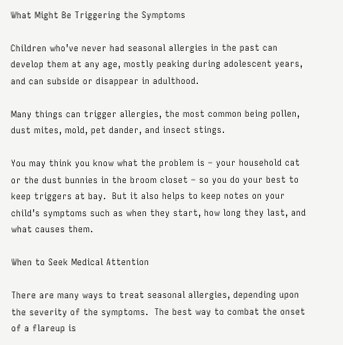What Might Be Triggering the Symptoms

Children who’ve never had seasonal allergies in the past can develop them at any age, mostly peaking during adolescent years, and can subside or disappear in adulthood.

Many things can trigger allergies, the most common being pollen, dust mites, mold, pet dander, and insect stings.

You may think you know what the problem is – your household cat or the dust bunnies in the broom closet – so you do your best to keep triggers at bay.  But it also helps to keep notes on your child’s symptoms such as when they start, how long they last, and what causes them.

When to Seek Medical Attention

There are many ways to treat seasonal allergies, depending upon the severity of the symptoms.  The best way to combat the onset of a flareup is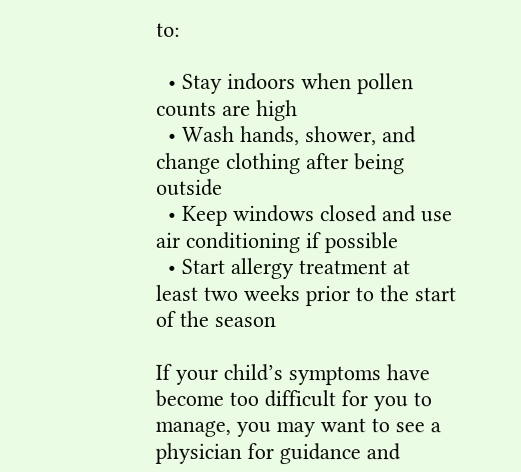to:

  • Stay indoors when pollen counts are high
  • Wash hands, shower, and change clothing after being outside
  • Keep windows closed and use air conditioning if possible
  • Start allergy treatment at least two weeks prior to the start of the season

If your child’s symptoms have become too difficult for you to manage, you may want to see a physician for guidance and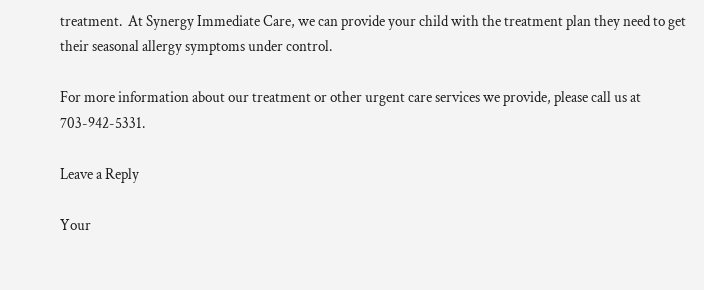treatment.  At Synergy Immediate Care, we can provide your child with the treatment plan they need to get their seasonal allergy symptoms under control.

For more information about our treatment or other urgent care services we provide, please call us at 703-942-5331.

Leave a Reply

Your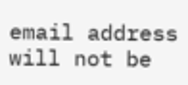email address will not be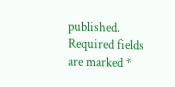published. Required fields are marked *